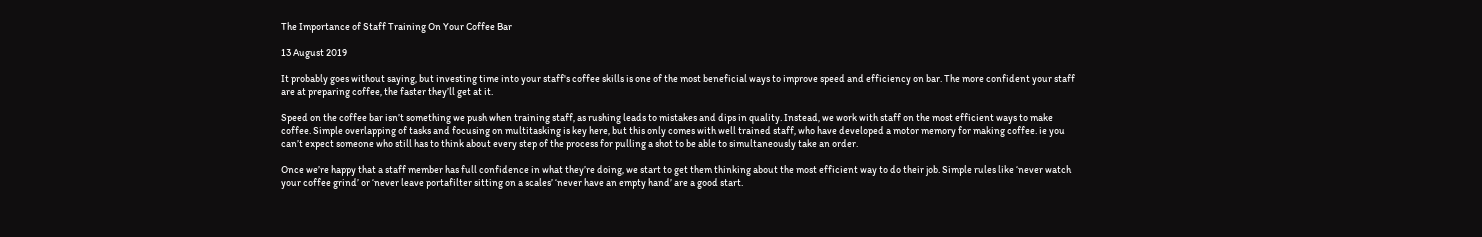The Importance of Staff Training On Your Coffee Bar

13 August 2019

It probably goes without saying, but investing time into your staff's coffee skills is one of the most beneficial ways to improve speed and efficiency on bar. The more confident your staff are at preparing coffee, the faster they’ll get at it.

Speed on the coffee bar isn’t something we push when training staff, as rushing leads to mistakes and dips in quality. Instead, we work with staff on the most efficient ways to make coffee. Simple overlapping of tasks and focusing on multitasking is key here, but this only comes with well trained staff, who have developed a motor memory for making coffee. ie you can’t expect someone who still has to think about every step of the process for pulling a shot to be able to simultaneously take an order.

Once we’re happy that a staff member has full confidence in what they’re doing, we start to get them thinking about the most efficient way to do their job. Simple rules like ‘never watch your coffee grind’ or ‘never leave portafilter sitting on a scales’ ‘never have an empty hand’ are a good start.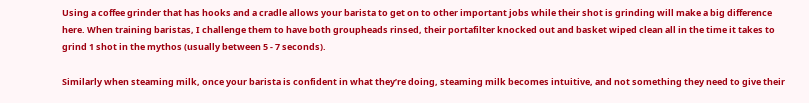Using a coffee grinder that has hooks and a cradle allows your barista to get on to other important jobs while their shot is grinding will make a big difference here. When training baristas, I challenge them to have both groupheads rinsed, their portafilter knocked out and basket wiped clean all in the time it takes to grind 1 shot in the mythos (usually between 5 - 7 seconds).

Similarly when steaming milk, once your barista is confident in what they’re doing, steaming milk becomes intuitive, and not something they need to give their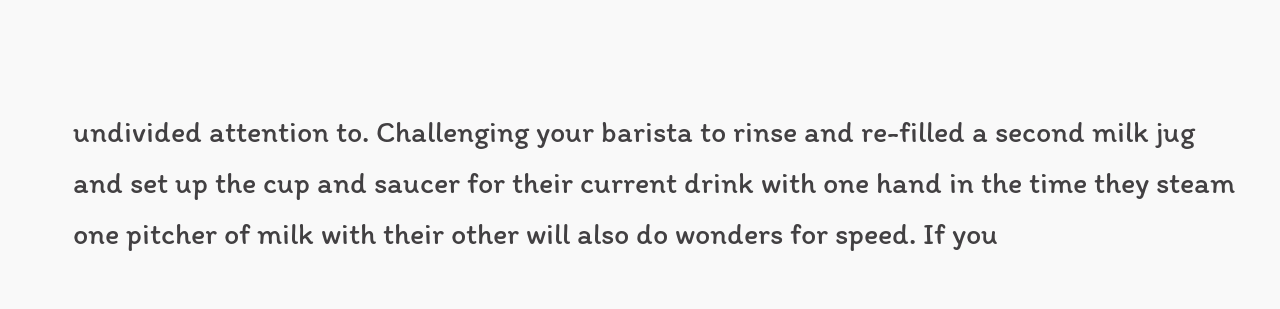undivided attention to. Challenging your barista to rinse and re-filled a second milk jug and set up the cup and saucer for their current drink with one hand in the time they steam one pitcher of milk with their other will also do wonders for speed. If you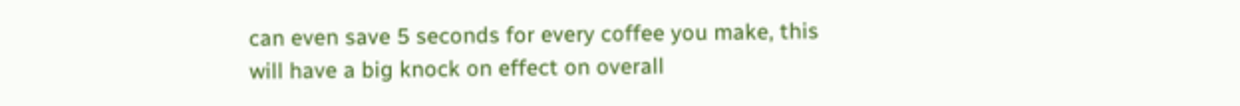can even save 5 seconds for every coffee you make, this will have a big knock on effect on overall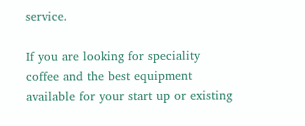service.

If you are looking for speciality coffee and the best equipment available for your start up or existing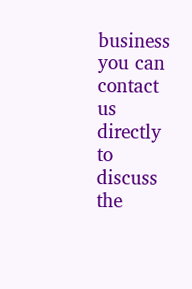business you can contact us directly to discuss the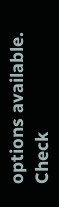options available. Check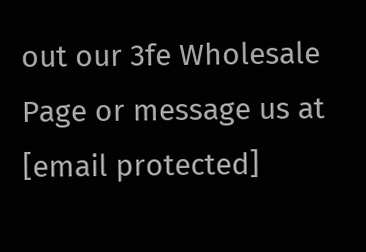out our 3fe Wholesale Page or message us at [email protected]